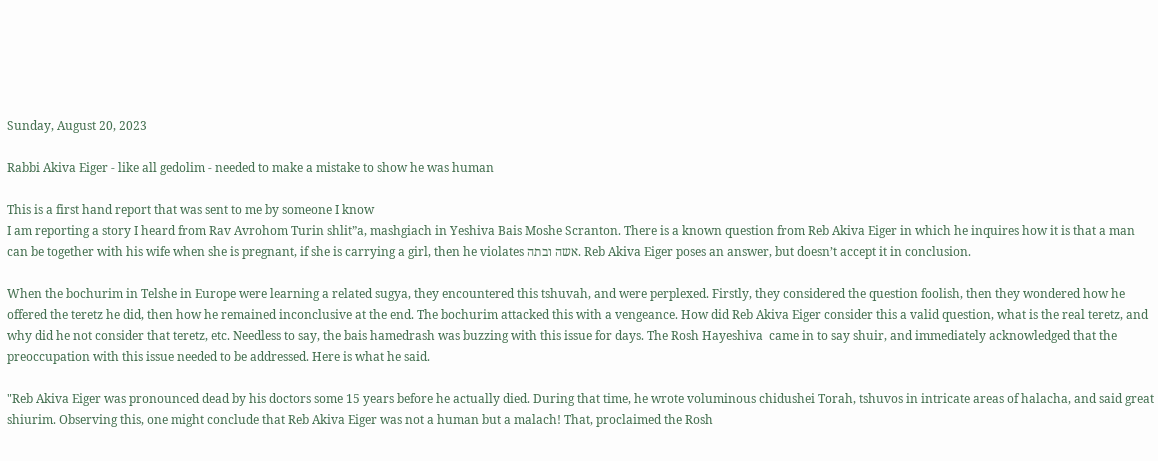Sunday, August 20, 2023

Rabbi Akiva Eiger - like all gedolim - needed to make a mistake to show he was human

This is a first hand report that was sent to me by someone I know
I am reporting a story I heard from Rav Avrohom Turin shlit”a, mashgiach in Yeshiva Bais Moshe Scranton. There is a known question from Reb Akiva Eiger in which he inquires how it is that a man can be together with his wife when she is pregnant, if she is carrying a girl, then he violates אשה ובתה. Reb Akiva Eiger poses an answer, but doesn’t accept it in conclusion.

When the bochurim in Telshe in Europe were learning a related sugya, they encountered this tshuvah, and were perplexed. Firstly, they considered the question foolish, then they wondered how he offered the teretz he did, then how he remained inconclusive at the end. The bochurim attacked this with a vengeance. How did Reb Akiva Eiger consider this a valid question, what is the real teretz, and why did he not consider that teretz, etc. Needless to say, the bais hamedrash was buzzing with this issue for days. The Rosh Hayeshiva  came in to say shuir, and immediately acknowledged that the preoccupation with this issue needed to be addressed. Here is what he said.

"Reb Akiva Eiger was pronounced dead by his doctors some 15 years before he actually died. During that time, he wrote voluminous chidushei Torah, tshuvos in intricate areas of halacha, and said great shiurim. Observing this, one might conclude that Reb Akiva Eiger was not a human but a malach! That, proclaimed the Rosh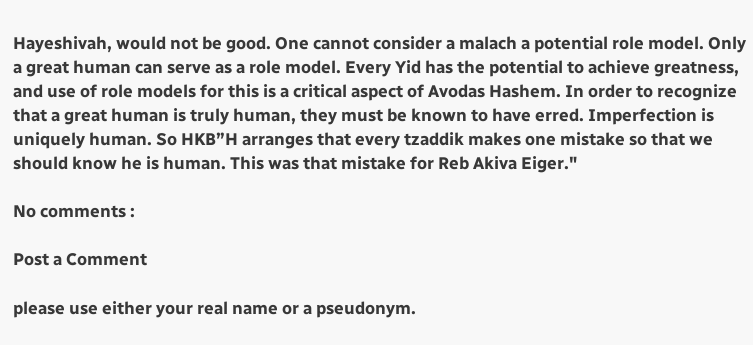Hayeshivah, would not be good. One cannot consider a malach a potential role model. Only a great human can serve as a role model. Every Yid has the potential to achieve greatness, and use of role models for this is a critical aspect of Avodas Hashem. In order to recognize that a great human is truly human, they must be known to have erred. Imperfection is uniquely human. So HKB”H arranges that every tzaddik makes one mistake so that we should know he is human. This was that mistake for Reb Akiva Eiger."

No comments :

Post a Comment

please use either your real name or a pseudonym.